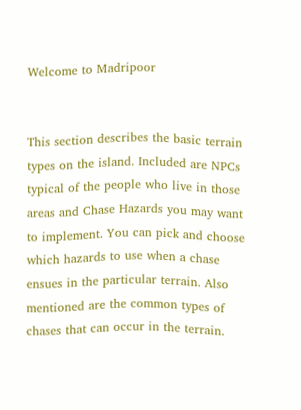Welcome to Madripoor


This section describes the basic terrain types on the island. Included are NPCs typical of the people who live in those areas and Chase Hazards you may want to implement. You can pick and choose which hazards to use when a chase ensues in the particular terrain. Also mentioned are the common types of chases that can occur in the terrain.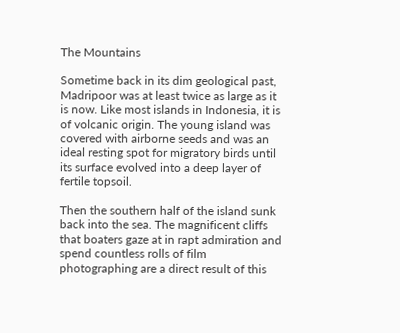The Mountains

Sometime back in its dim geological past, Madripoor was at least twice as large as it is now. Like most islands in Indonesia, it is of volcanic origin. The young island was covered with airborne seeds and was an ideal resting spot for migratory birds until its surface evolved into a deep layer of fertile topsoil.

Then the southern half of the island sunk back into the sea. The magnificent cliffs that boaters gaze at in rapt admiration and spend countless rolls of film photographing are a direct result of this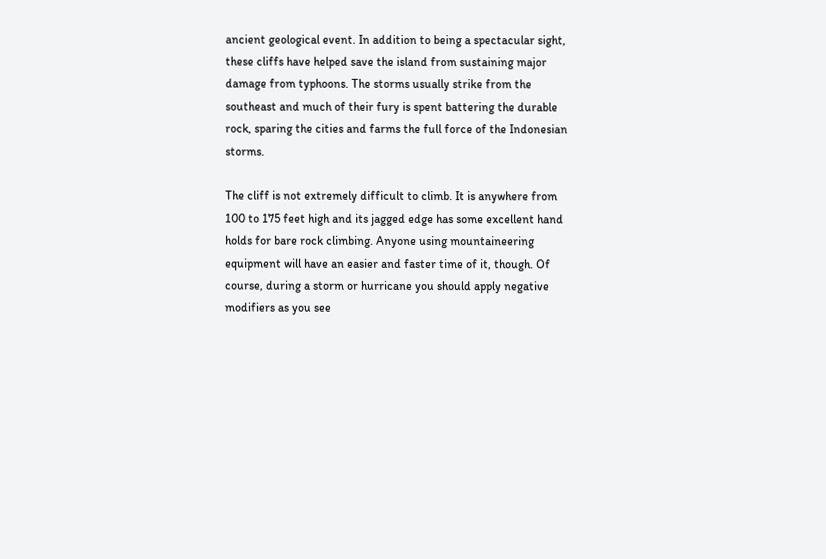ancient geological event. In addition to being a spectacular sight, these cliffs have helped save the island from sustaining major damage from typhoons. The storms usually strike from the southeast and much of their fury is spent battering the durable rock, sparing the cities and farms the full force of the Indonesian storms.

The cliff is not extremely difficult to climb. It is anywhere from 100 to 175 feet high and its jagged edge has some excellent hand holds for bare rock climbing. Anyone using mountaineering equipment will have an easier and faster time of it, though. Of course, during a storm or hurricane you should apply negative modifiers as you see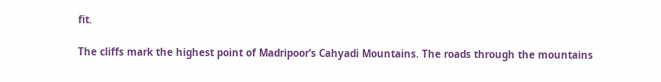fit.

The cliffs mark the highest point of Madripoor’s Cahyadi Mountains. The roads through the mountains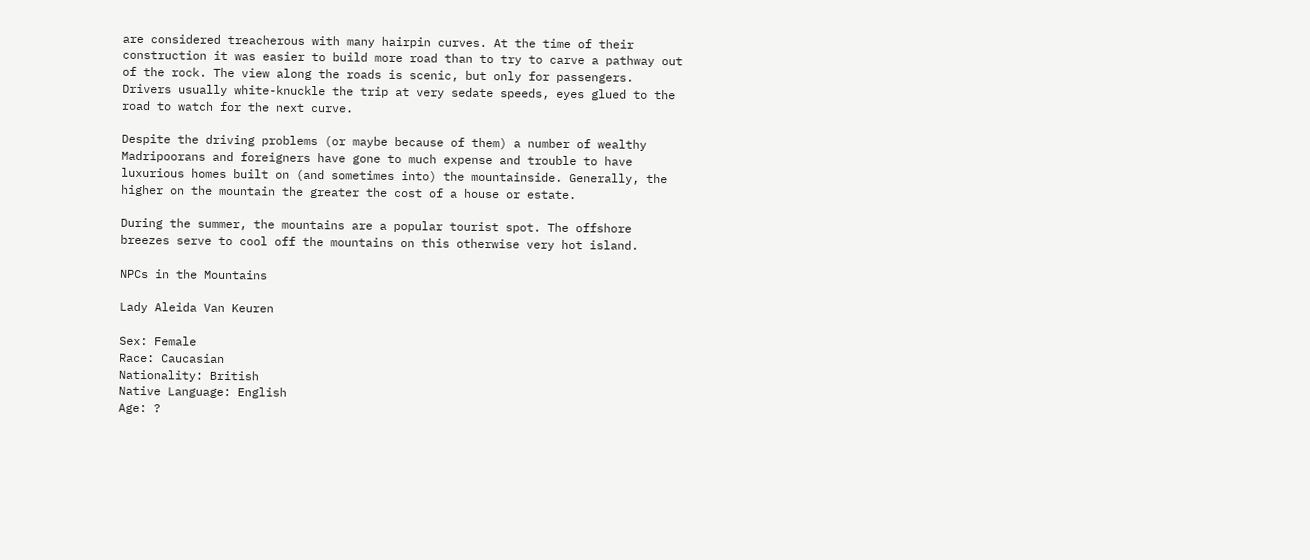are considered treacherous with many hairpin curves. At the time of their construction it was easier to build more road than to try to carve a pathway out of the rock. The view along the roads is scenic, but only for passengers. Drivers usually white-knuckle the trip at very sedate speeds, eyes glued to the road to watch for the next curve.

Despite the driving problems (or maybe because of them) a number of wealthy Madripoorans and foreigners have gone to much expense and trouble to have luxurious homes built on (and sometimes into) the mountainside. Generally, the higher on the mountain the greater the cost of a house or estate.

During the summer, the mountains are a popular tourist spot. The offshore breezes serve to cool off the mountains on this otherwise very hot island.

NPCs in the Mountains

Lady Aleida Van Keuren

Sex: Female
Race: Caucasian
Nationality: British
Native Language: English
Age: ?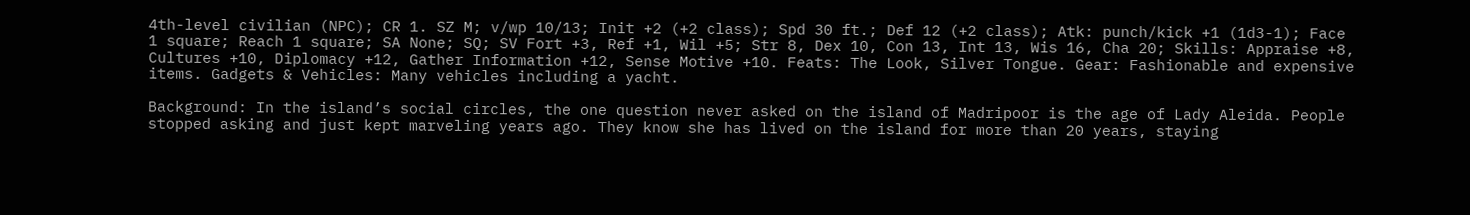4th-level civilian (NPC); CR 1. SZ M; v/wp 10/13; Init +2 (+2 class); Spd 30 ft.; Def 12 (+2 class); Atk: punch/kick +1 (1d3-1); Face 1 square; Reach 1 square; SA None; SQ; SV Fort +3, Ref +1, Wil +5; Str 8, Dex 10, Con 13, Int 13, Wis 16, Cha 20; Skills: Appraise +8, Cultures +10, Diplomacy +12, Gather Information +12, Sense Motive +10. Feats: The Look, Silver Tongue. Gear: Fashionable and expensive items. Gadgets & Vehicles: Many vehicles including a yacht.

Background: In the island’s social circles, the one question never asked on the island of Madripoor is the age of Lady Aleida. People stopped asking and just kept marveling years ago. They know she has lived on the island for more than 20 years, staying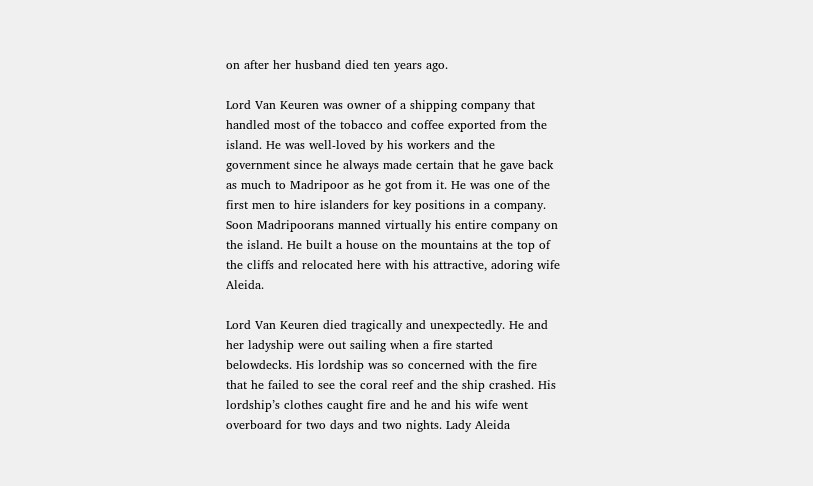on after her husband died ten years ago.

Lord Van Keuren was owner of a shipping company that handled most of the tobacco and coffee exported from the island. He was well-loved by his workers and the government since he always made certain that he gave back as much to Madripoor as he got from it. He was one of the first men to hire islanders for key positions in a company. Soon Madripoorans manned virtually his entire company on the island. He built a house on the mountains at the top of the cliffs and relocated here with his attractive, adoring wife Aleida.

Lord Van Keuren died tragically and unexpectedly. He and her ladyship were out sailing when a fire started belowdecks. His lordship was so concerned with the fire that he failed to see the coral reef and the ship crashed. His lordship’s clothes caught fire and he and his wife went overboard for two days and two nights. Lady Aleida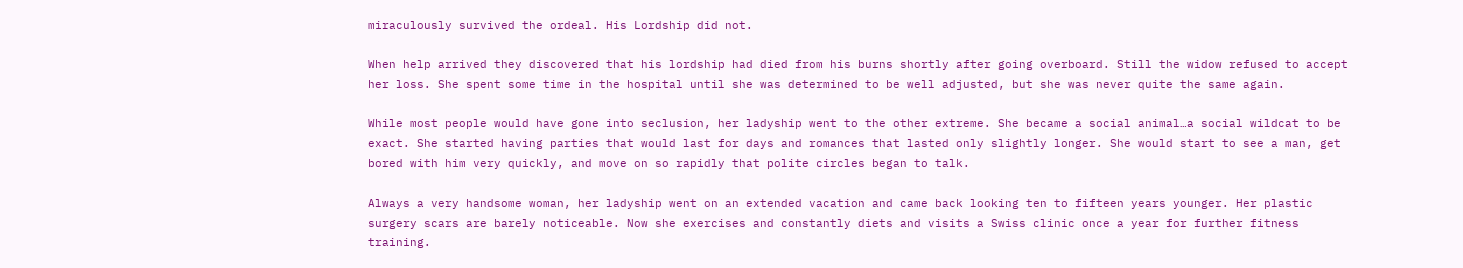miraculously survived the ordeal. His Lordship did not.

When help arrived they discovered that his lordship had died from his burns shortly after going overboard. Still the widow refused to accept her loss. She spent some time in the hospital until she was determined to be well adjusted, but she was never quite the same again.

While most people would have gone into seclusion, her ladyship went to the other extreme. She became a social animal…a social wildcat to be exact. She started having parties that would last for days and romances that lasted only slightly longer. She would start to see a man, get bored with him very quickly, and move on so rapidly that polite circles began to talk.

Always a very handsome woman, her ladyship went on an extended vacation and came back looking ten to fifteen years younger. Her plastic surgery scars are barely noticeable. Now she exercises and constantly diets and visits a Swiss clinic once a year for further fitness training.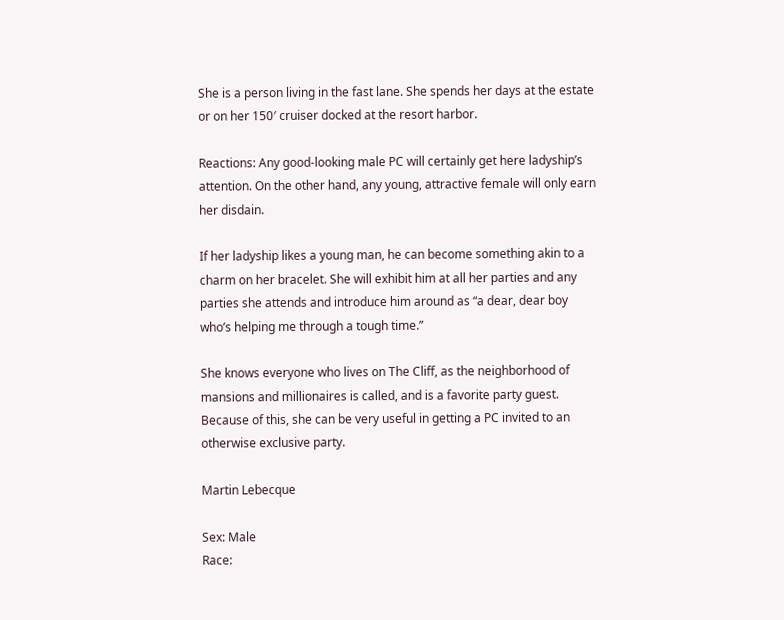She is a person living in the fast lane. She spends her days at the estate or on her 150′ cruiser docked at the resort harbor.

Reactions: Any good-looking male PC will certainly get here ladyship’s attention. On the other hand, any young, attractive female will only earn her disdain.

If her ladyship likes a young man, he can become something akin to a charm on her bracelet. She will exhibit him at all her parties and any parties she attends and introduce him around as “a dear, dear boy who’s helping me through a tough time.”

She knows everyone who lives on The Cliff, as the neighborhood of mansions and millionaires is called, and is a favorite party guest. Because of this, she can be very useful in getting a PC invited to an otherwise exclusive party.

Martin Lebecque

Sex: Male
Race: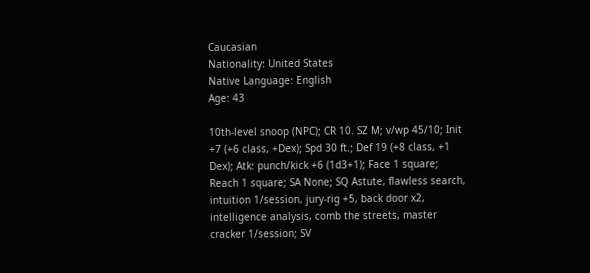Caucasian
Nationality: United States
Native Language: English
Age: 43

10th-level snoop (NPC); CR 10. SZ M; v/wp 45/10; Init +7 (+6 class, +Dex); Spd 30 ft.; Def 19 (+8 class, +1 Dex); Atk: punch/kick +6 (1d3+1); Face 1 square; Reach 1 square; SA None; SQ Astute, flawless search, intuition 1/session, jury-rig +5, back door x2, intelligence analysis, comb the streets, master cracker 1/session; SV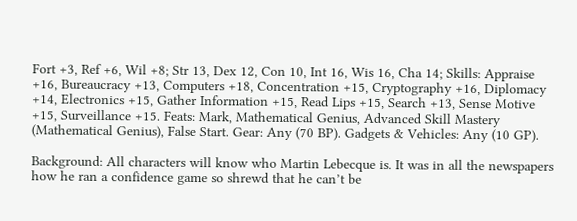Fort +3, Ref +6, Wil +8; Str 13, Dex 12, Con 10, Int 16, Wis 16, Cha 14; Skills: Appraise +16, Bureaucracy +13, Computers +18, Concentration +15, Cryptography +16, Diplomacy +14, Electronics +15, Gather Information +15, Read Lips +15, Search +13, Sense Motive +15, Surveillance +15. Feats: Mark, Mathematical Genius, Advanced Skill Mastery (Mathematical Genius), False Start. Gear: Any (70 BP). Gadgets & Vehicles: Any (10 GP).

Background: All characters will know who Martin Lebecque is. It was in all the newspapers how he ran a confidence game so shrewd that he can’t be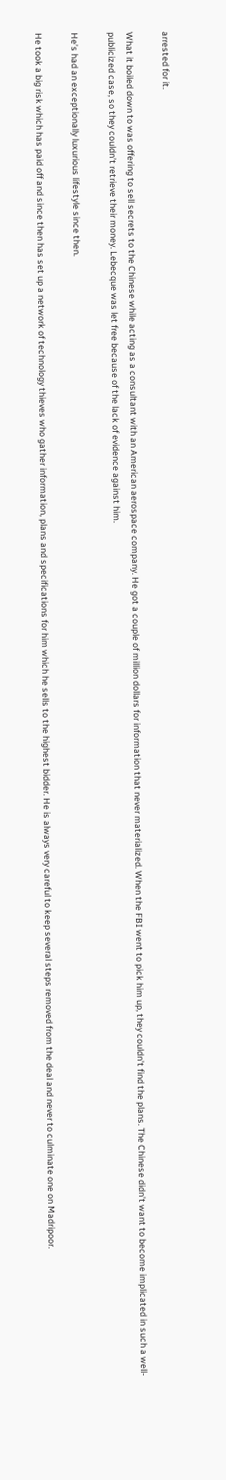arrested for it.

What it boiled down to was offering to sell secrets to the Chinese while acting as a consultant with an American aerospace company. He got a couple of million dollars for information that never materialized. When the FBI went to pick him up, they couldn’t find the plans. The Chinese didn’t want to become implicated in such a well-publicized case, so they couldn’t retrieve their money. Lebecque was let free because of the lack of evidence against him.

He’s had an exceptionally luxurious lifestyle since then.

He took a big risk which has paid off and since then has set up a network of technology thieves who gather information, plans and specifications for him which he sells to the highest bidder. He is always very careful to keep several steps removed from the deal and never to culminate one on Madripoor.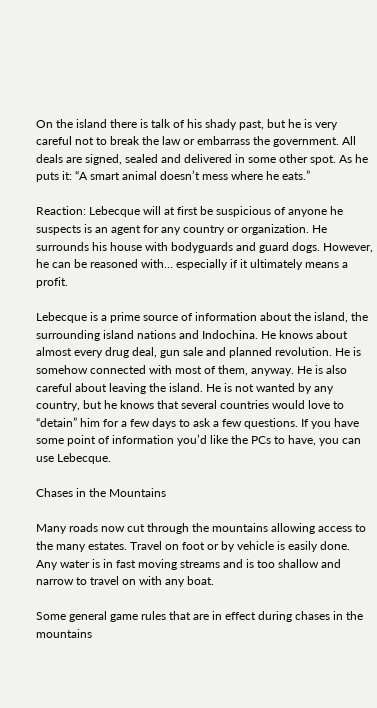On the island there is talk of his shady past, but he is very careful not to break the law or embarrass the government. All deals are signed, sealed and delivered in some other spot. As he puts it: “A smart animal doesn’t mess where he eats.”

Reaction: Lebecque will at first be suspicious of anyone he suspects is an agent for any country or organization. He surrounds his house with bodyguards and guard dogs. However, he can be reasoned with… especially if it ultimately means a profit.

Lebecque is a prime source of information about the island, the surrounding island nations and Indochina. He knows about almost every drug deal, gun sale and planned revolution. He is somehow connected with most of them, anyway. He is also careful about leaving the island. He is not wanted by any country, but he knows that several countries would love to “detain” him for a few days to ask a few questions. If you have some point of information you’d like the PCs to have, you can use Lebecque.

Chases in the Mountains

Many roads now cut through the mountains allowing access to the many estates. Travel on foot or by vehicle is easily done. Any water is in fast moving streams and is too shallow and narrow to travel on with any boat.

Some general game rules that are in effect during chases in the mountains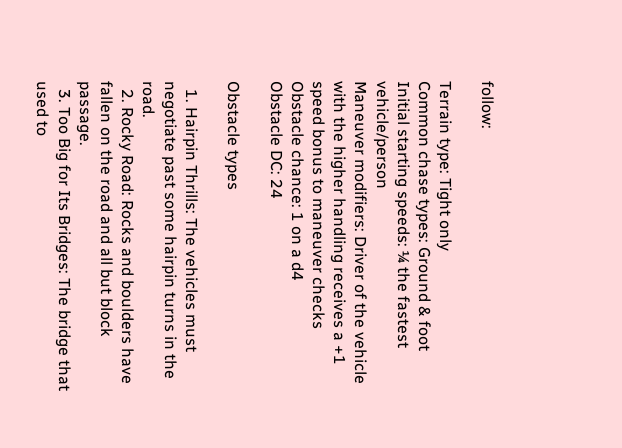follow:

Terrain type: Tight only
Common chase types: Ground & foot
Initial starting speeds: ¼ the fastest vehicle/person
Maneuver modifiers: Driver of the vehicle with the higher handling receives a +1 speed bonus to maneuver checks
Obstacle chance: 1 on a d4
Obstacle DC: 24

Obstacle types

  1. Hairpin Thrills: The vehicles must negotiate past some hairpin turns in the road.
  2. Rocky Road: Rocks and boulders have fallen on the road and all but block passage.
  3. Too Big for Its Bridges: The bridge that used to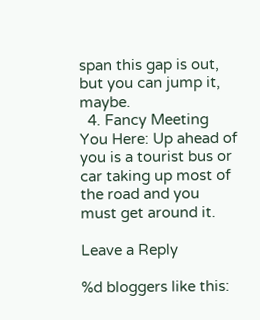span this gap is out, but you can jump it, maybe.
  4. Fancy Meeting You Here: Up ahead of you is a tourist bus or car taking up most of the road and you must get around it.

Leave a Reply

%d bloggers like this: